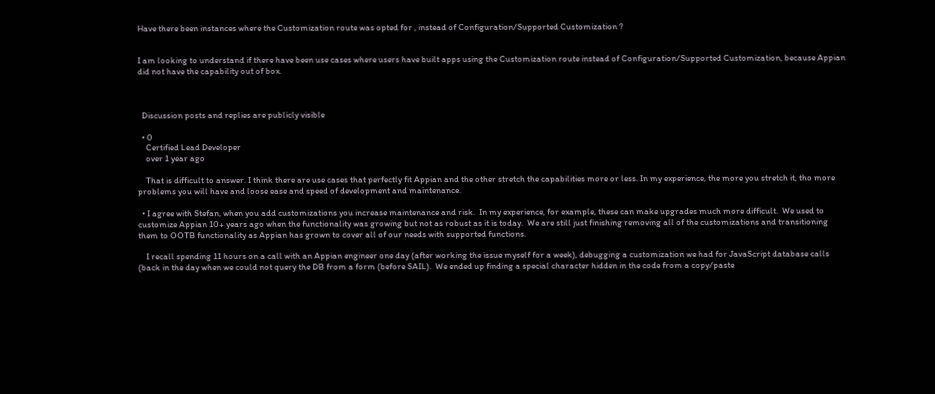Have there been instances where the Customization route was opted for , instead of Configuration/Supported Customization ?


I am looking to understand if there have been use cases where users have built apps using the Customization route instead of Configuration/Supported Customization, because Appian did not have the capability out of box.



  Discussion posts and replies are publicly visible

  • 0
    Certified Lead Developer
    over 1 year ago

    That is difficult to answer. I think there are use cases that perfectly fit Appian and the other stretch the capabilities more or less. In my experience, the more you stretch it, tho more problems you will have and loose ease and speed of development and maintenance.

  • I agree with Stefan, when you add customizations you increase maintenance and risk.  In my experience, for example, these can make upgrades much more difficult.  We used to customize Appian 10+ years ago when the functionality was growing but not as robust as it is today.  We are still just finishing removing all of the customizations and transitioning them to OOTB functionality as Appian has grown to cover all of our needs with supported functions.

    I recall spending 11 hours on a call with an Appian engineer one day (after working the issue myself for a week), debugging a customization we had for JavaScript database calls (back in the day when we could not query the DB from a form (before SAIL).  We ended up finding a special character hidden in the code from a copy/paste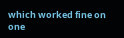which worked fine on one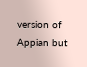version of Appian but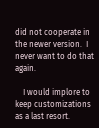did not cooperate in the newer version.  I never want to do that again.

    I would implore to keep customizations as a last resort.